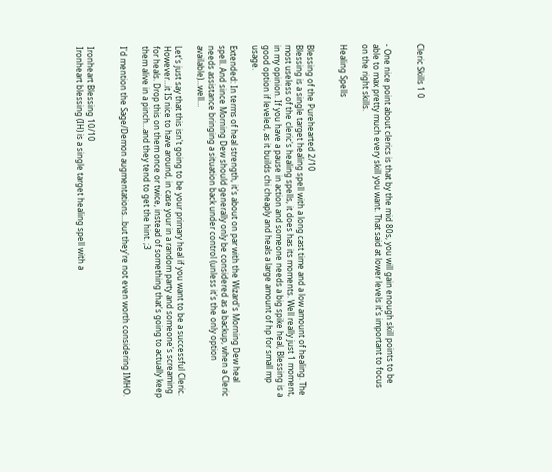Cleric Skills 1 0


- One nice point about clerics is that by the mid 80s, you will gain enough skill points to be able to max pretty much every skill you want. That said at lower levels it's important to focus on the right skills.

Healing Spells


Blessing of the Purehearted 2/10
Blessing is a single target healing spell with a long cast time and a low amount of healing. The most useless of the cleric's healing spells, it does has its moments. Well really just 1 moment, in my opinion. If you have a pause in action and someone needs a big spike heal, Blessing is a good option if leveled, as it builds chi cheaply and heals a large amount of hp for small mp usage.

Extended: In terms of heal strength, it's about on par with the Wizard's Morning Dew heal spell. And since Morning Dew should generally only be considered as a backup, when a Cleric needs assistance bringing a situation back under control (unless it's the only option available)…well…

Let's just say that this isn't going to be your primary heal if you want to be a successful Cleric. However…it IS nice to have around, in case your in a random party and someone's screaming for heals. Drop this on them once or twice, instead of something that's going to actually keep them alive in a pinch…and they tend to get the hint. ;3

I'd mention the Sage/Demon augmentations…but they're not even worth considering IMHO.


Ironheart Blessing 10/10
Ironheart blessing (IH) is a single target healing spell with a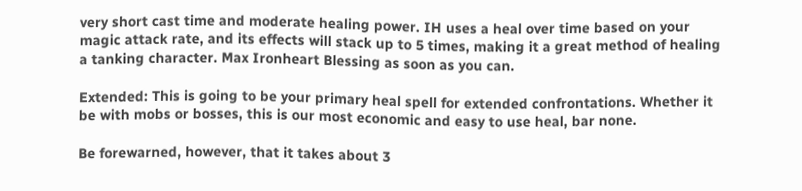very short cast time and moderate healing power. IH uses a heal over time based on your magic attack rate, and its effects will stack up to 5 times, making it a great method of healing a tanking character. Max Ironheart Blessing as soon as you can.

Extended: This is going to be your primary heal spell for extended confrontations. Whether it be with mobs or bosses, this is our most economic and easy to use heal, bar none.

Be forewarned, however, that it takes about 3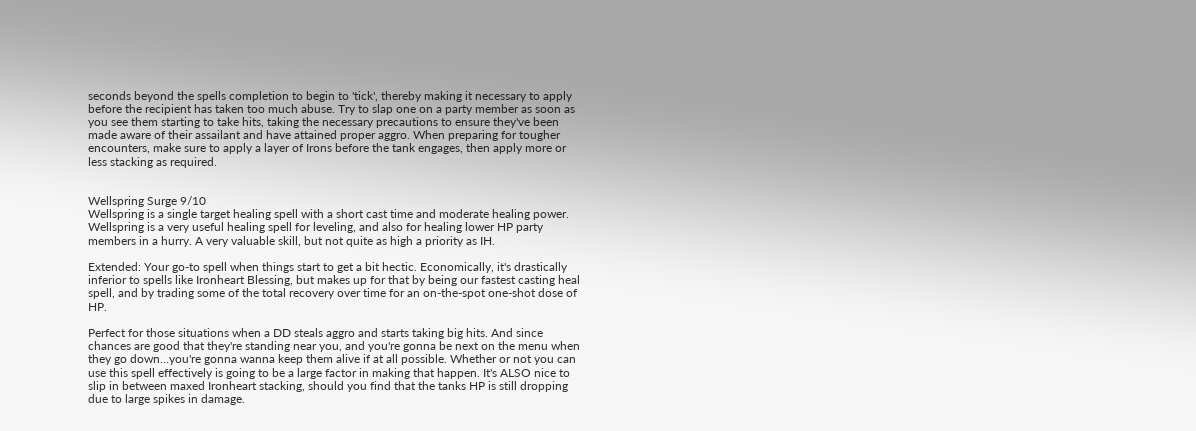seconds beyond the spells completion to begin to 'tick', thereby making it necessary to apply before the recipient has taken too much abuse. Try to slap one on a party member as soon as you see them starting to take hits, taking the necessary precautions to ensure they've been made aware of their assailant and have attained proper aggro. When preparing for tougher encounters, make sure to apply a layer of Irons before the tank engages, then apply more or less stacking as required.


Wellspring Surge 9/10
Wellspring is a single target healing spell with a short cast time and moderate healing power. Wellspring is a very useful healing spell for leveling, and also for healing lower HP party members in a hurry. A very valuable skill, but not quite as high a priority as IH.

Extended: Your go-to spell when things start to get a bit hectic. Economically, it's drastically inferior to spells like Ironheart Blessing, but makes up for that by being our fastest casting heal spell, and by trading some of the total recovery over time for an on-the-spot one-shot dose of HP.

Perfect for those situations when a DD steals aggro and starts taking big hits. And since chances are good that they're standing near you, and you're gonna be next on the menu when they go down…you're gonna wanna keep them alive if at all possible. Whether or not you can use this spell effectively is going to be a large factor in making that happen. It's ALSO nice to slip in between maxed Ironheart stacking, should you find that the tanks HP is still dropping due to large spikes in damage.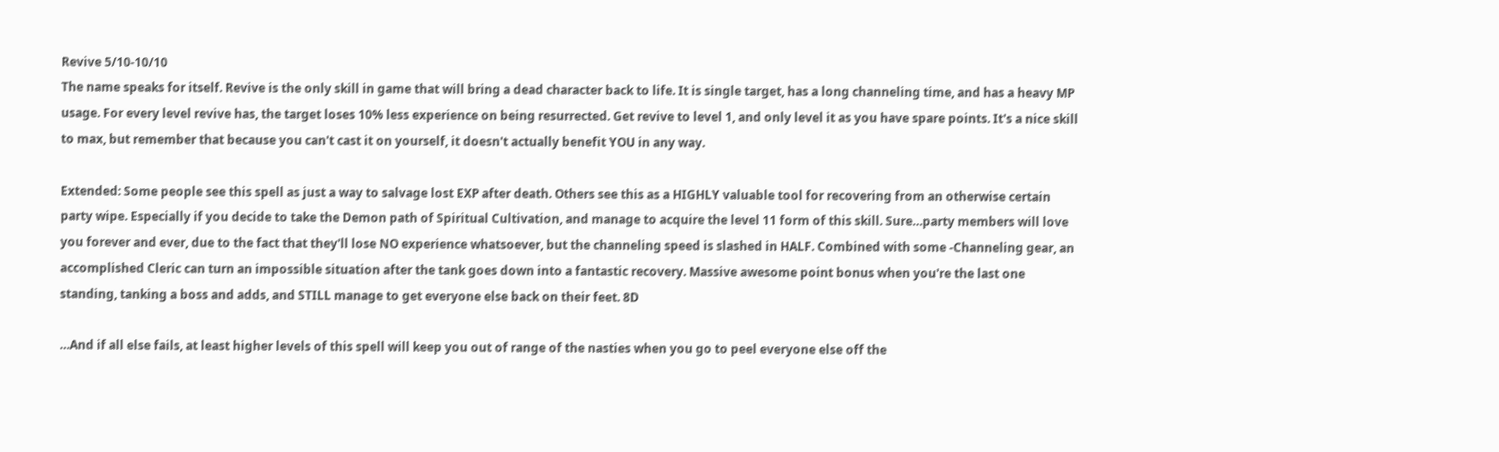Revive 5/10-10/10
The name speaks for itself. Revive is the only skill in game that will bring a dead character back to life. It is single target, has a long channeling time, and has a heavy MP usage. For every level revive has, the target loses 10% less experience on being resurrected. Get revive to level 1, and only level it as you have spare points. It's a nice skill to max, but remember that because you can't cast it on yourself, it doesn't actually benefit YOU in any way.

Extended: Some people see this spell as just a way to salvage lost EXP after death. Others see this as a HIGHLY valuable tool for recovering from an otherwise certain party wipe. Especially if you decide to take the Demon path of Spiritual Cultivation, and manage to acquire the level 11 form of this skill. Sure…party members will love you forever and ever, due to the fact that they'll lose NO experience whatsoever, but the channeling speed is slashed in HALF. Combined with some -Channeling gear, an accomplished Cleric can turn an impossible situation after the tank goes down into a fantastic recovery. Massive awesome point bonus when you're the last one standing, tanking a boss and adds, and STILL manage to get everyone else back on their feet. 8D

…And if all else fails, at least higher levels of this spell will keep you out of range of the nasties when you go to peel everyone else off the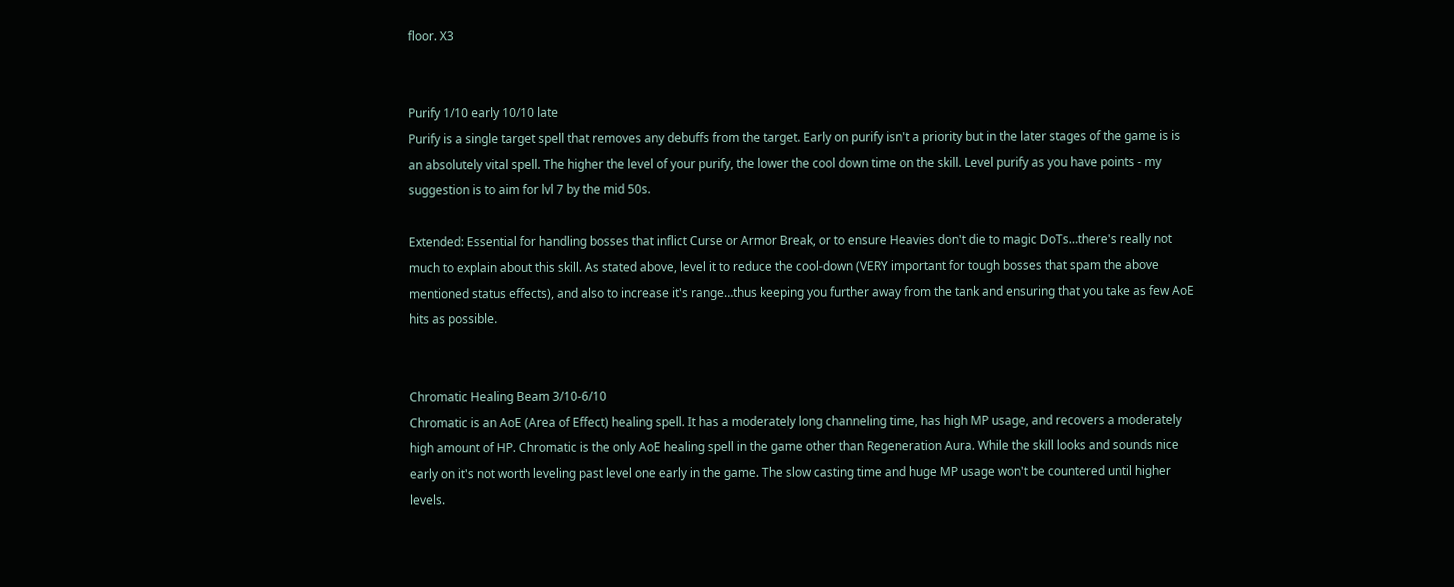floor. X3


Purify 1/10 early 10/10 late
Purify is a single target spell that removes any debuffs from the target. Early on purify isn't a priority but in the later stages of the game is is an absolutely vital spell. The higher the level of your purify, the lower the cool down time on the skill. Level purify as you have points - my suggestion is to aim for lvl 7 by the mid 50s.

Extended: Essential for handling bosses that inflict Curse or Armor Break, or to ensure Heavies don't die to magic DoTs…there's really not much to explain about this skill. As stated above, level it to reduce the cool-down (VERY important for tough bosses that spam the above mentioned status effects), and also to increase it's range…thus keeping you further away from the tank and ensuring that you take as few AoE hits as possible.


Chromatic Healing Beam 3/10-6/10
Chromatic is an AoE (Area of Effect) healing spell. It has a moderately long channeling time, has high MP usage, and recovers a moderately high amount of HP. Chromatic is the only AoE healing spell in the game other than Regeneration Aura. While the skill looks and sounds nice early on it's not worth leveling past level one early in the game. The slow casting time and huge MP usage won't be countered until higher levels.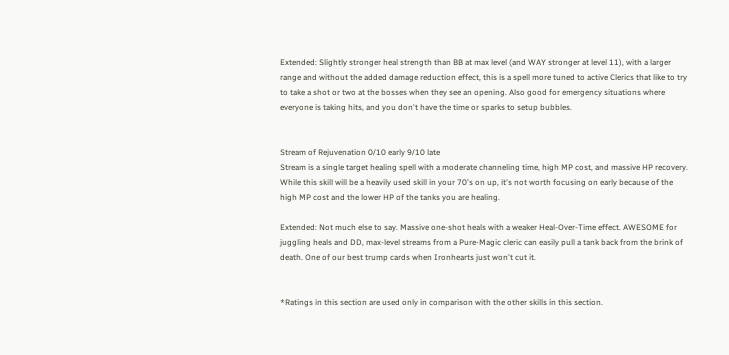Extended: Slightly stronger heal strength than BB at max level (and WAY stronger at level 11), with a larger range and without the added damage reduction effect, this is a spell more tuned to active Clerics that like to try to take a shot or two at the bosses when they see an opening. Also good for emergency situations where everyone is taking hits, and you don't have the time or sparks to setup bubbles.


Stream of Rejuvenation 0/10 early 9/10 late
Stream is a single target healing spell with a moderate channeling time, high MP cost, and massive HP recovery. While this skill will be a heavily used skill in your 70's on up, it's not worth focusing on early because of the high MP cost and the lower HP of the tanks you are healing.

Extended: Not much else to say. Massive one-shot heals with a weaker Heal-Over-Time effect. AWESOME for juggling heals and DD, max-level streams from a Pure-Magic cleric can easily pull a tank back from the brink of death. One of our best trump cards when Ironhearts just won't cut it.


*Ratings in this section are used only in comparison with the other skills in this section.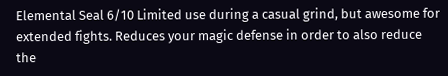Elemental Seal 6/10 Limited use during a casual grind, but awesome for extended fights. Reduces your magic defense in order to also reduce the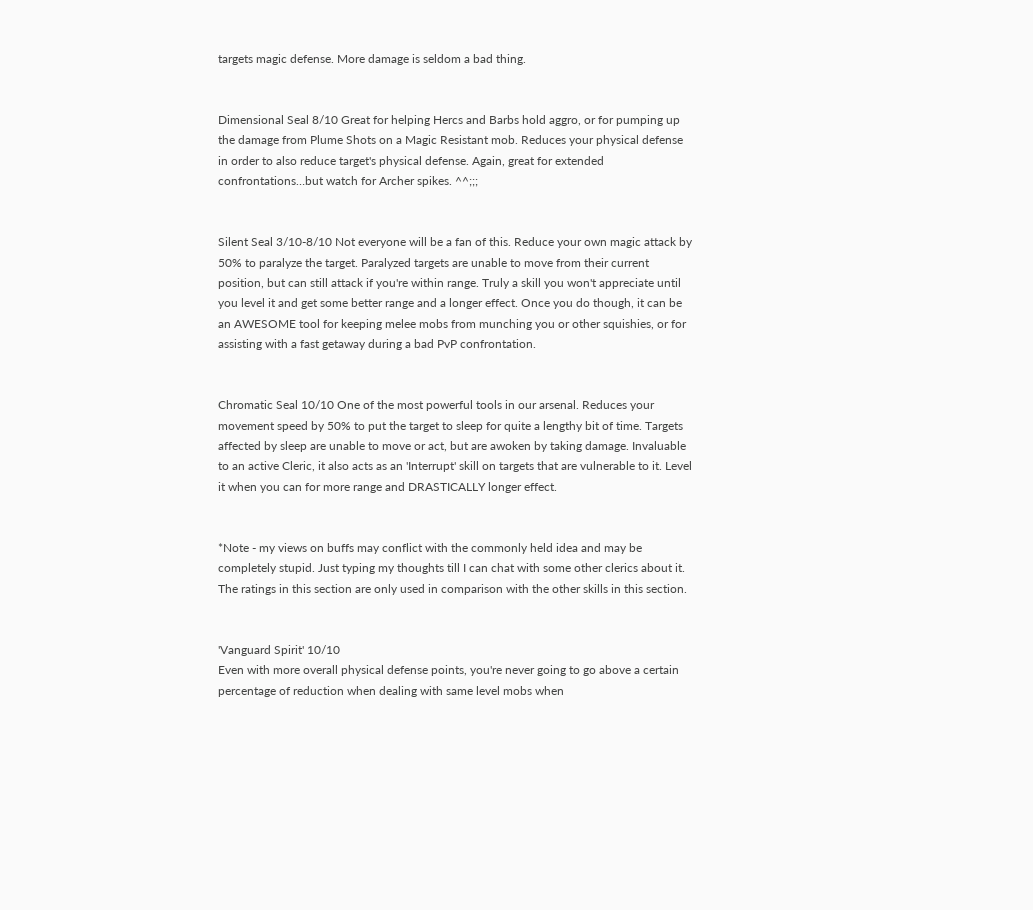targets magic defense. More damage is seldom a bad thing.


Dimensional Seal 8/10 Great for helping Hercs and Barbs hold aggro, or for pumping up the damage from Plume Shots on a Magic Resistant mob. Reduces your physical defense in order to also reduce target's physical defense. Again, great for extended confrontations…but watch for Archer spikes. ^^;;;


Silent Seal 3/10-8/10 Not everyone will be a fan of this. Reduce your own magic attack by 50% to paralyze the target. Paralyzed targets are unable to move from their current position, but can still attack if you're within range. Truly a skill you won't appreciate until you level it and get some better range and a longer effect. Once you do though, it can be an AWESOME tool for keeping melee mobs from munching you or other squishies, or for assisting with a fast getaway during a bad PvP confrontation.


Chromatic Seal 10/10 One of the most powerful tools in our arsenal. Reduces your movement speed by 50% to put the target to sleep for quite a lengthy bit of time. Targets affected by sleep are unable to move or act, but are awoken by taking damage. Invaluable to an active Cleric, it also acts as an 'Interrupt' skill on targets that are vulnerable to it. Level it when you can for more range and DRASTICALLY longer effect.


*Note - my views on buffs may conflict with the commonly held idea and may be completely stupid. Just typing my thoughts till I can chat with some other clerics about it. The ratings in this section are only used in comparison with the other skills in this section.


'Vanguard Spirit' 10/10
Even with more overall physical defense points, you're never going to go above a certain percentage of reduction when dealing with same level mobs when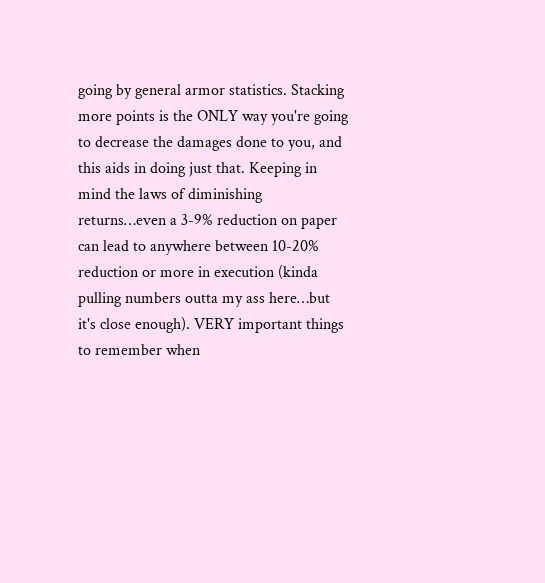going by general armor statistics. Stacking more points is the ONLY way you're going to decrease the damages done to you, and this aids in doing just that. Keeping in mind the laws of diminishing returns…even a 3-9% reduction on paper can lead to anywhere between 10-20% reduction or more in execution (kinda pulling numbers outta my ass here…but it's close enough). VERY important things to remember when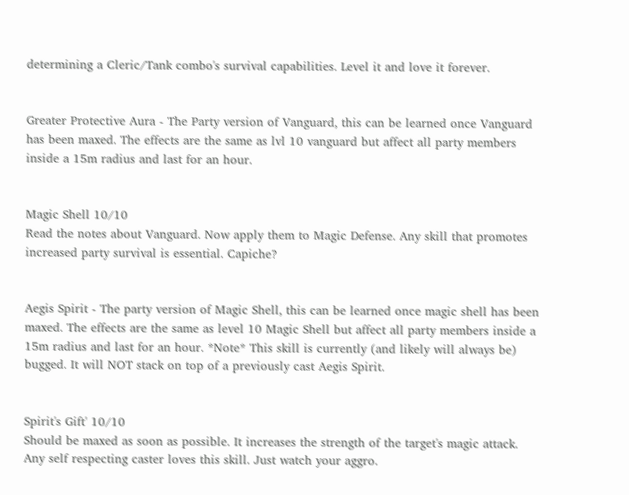determining a Cleric/Tank combo's survival capabilities. Level it and love it forever.


Greater Protective Aura - The Party version of Vanguard, this can be learned once Vanguard has been maxed. The effects are the same as lvl 10 vanguard but affect all party members inside a 15m radius and last for an hour.


Magic Shell 10/10
Read the notes about Vanguard. Now apply them to Magic Defense. Any skill that promotes increased party survival is essential. Capiche?


Aegis Spirit - The party version of Magic Shell, this can be learned once magic shell has been maxed. The effects are the same as level 10 Magic Shell but affect all party members inside a 15m radius and last for an hour. *Note* This skill is currently (and likely will always be) bugged. It will NOT stack on top of a previously cast Aegis Spirit.


Spirit's Gift' 10/10
Should be maxed as soon as possible. It increases the strength of the target's magic attack. Any self respecting caster loves this skill. Just watch your aggro.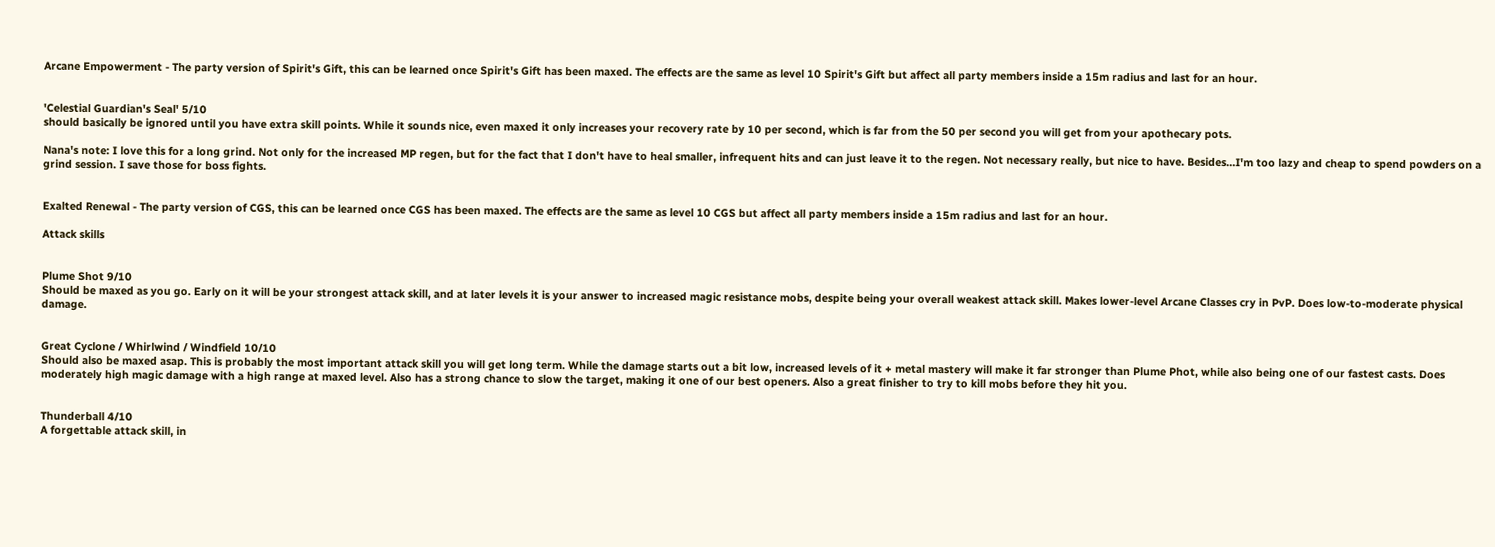Arcane Empowerment - The party version of Spirit's Gift, this can be learned once Spirit's Gift has been maxed. The effects are the same as level 10 Spirit's Gift but affect all party members inside a 15m radius and last for an hour.


'Celestial Guardian's Seal' 5/10
should basically be ignored until you have extra skill points. While it sounds nice, even maxed it only increases your recovery rate by 10 per second, which is far from the 50 per second you will get from your apothecary pots.

Nana's note: I love this for a long grind. Not only for the increased MP regen, but for the fact that I don't have to heal smaller, infrequent hits and can just leave it to the regen. Not necessary really, but nice to have. Besides…I'm too lazy and cheap to spend powders on a grind session. I save those for boss fights.


Exalted Renewal - The party version of CGS, this can be learned once CGS has been maxed. The effects are the same as level 10 CGS but affect all party members inside a 15m radius and last for an hour.

Attack skills


Plume Shot 9/10
Should be maxed as you go. Early on it will be your strongest attack skill, and at later levels it is your answer to increased magic resistance mobs, despite being your overall weakest attack skill. Makes lower-level Arcane Classes cry in PvP. Does low-to-moderate physical damage.


Great Cyclone / Whirlwind / Windfield 10/10
Should also be maxed asap. This is probably the most important attack skill you will get long term. While the damage starts out a bit low, increased levels of it + metal mastery will make it far stronger than Plume Phot, while also being one of our fastest casts. Does moderately high magic damage with a high range at maxed level. Also has a strong chance to slow the target, making it one of our best openers. Also a great finisher to try to kill mobs before they hit you.


Thunderball 4/10
A forgettable attack skill, in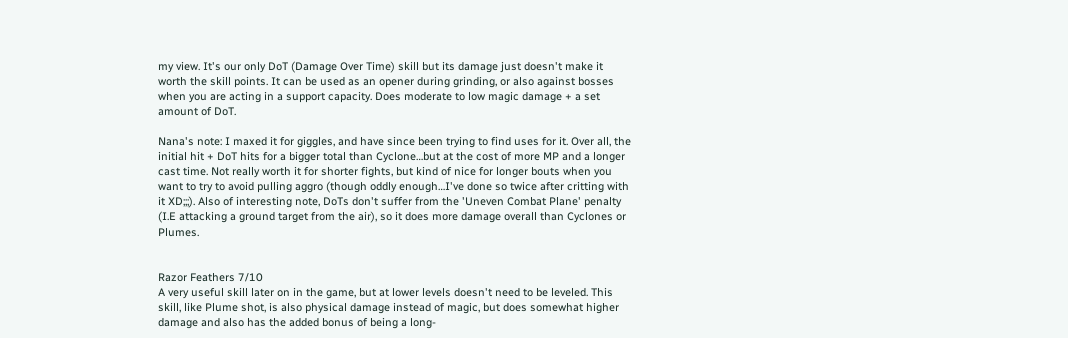my view. It's our only DoT (Damage Over Time) skill but its damage just doesn't make it worth the skill points. It can be used as an opener during grinding, or also against bosses when you are acting in a support capacity. Does moderate to low magic damage + a set amount of DoT.

Nana's note: I maxed it for giggles, and have since been trying to find uses for it. Over all, the initial hit + DoT hits for a bigger total than Cyclone…but at the cost of more MP and a longer cast time. Not really worth it for shorter fights, but kind of nice for longer bouts when you want to try to avoid pulling aggro (though oddly enough…I've done so twice after critting with it XD;;;). Also of interesting note, DoTs don't suffer from the 'Uneven Combat Plane' penalty (I.E attacking a ground target from the air), so it does more damage overall than Cyclones or Plumes.


Razor Feathers 7/10
A very useful skill later on in the game, but at lower levels doesn't need to be leveled. This skill, like Plume shot, is also physical damage instead of magic, but does somewhat higher damage and also has the added bonus of being a long-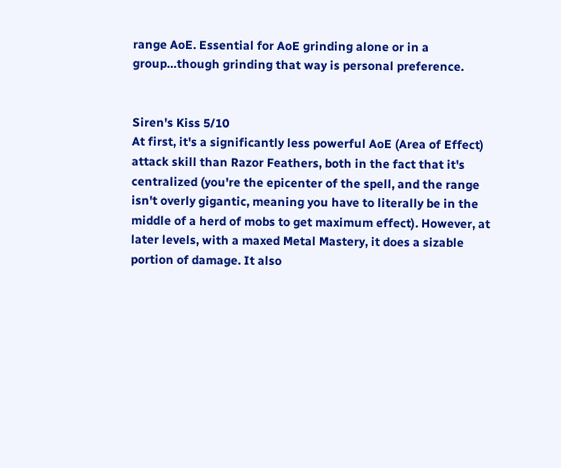range AoE. Essential for AoE grinding alone or in a group…though grinding that way is personal preference.


Siren's Kiss 5/10
At first, it's a significantly less powerful AoE (Area of Effect) attack skill than Razor Feathers, both in the fact that it's centralized (you're the epicenter of the spell, and the range isn't overly gigantic, meaning you have to literally be in the middle of a herd of mobs to get maximum effect). However, at later levels, with a maxed Metal Mastery, it does a sizable portion of damage. It also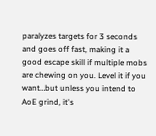paralyzes targets for 3 seconds and goes off fast, making it a good escape skill if multiple mobs are chewing on you. Level it if you want…but unless you intend to AoE grind, it's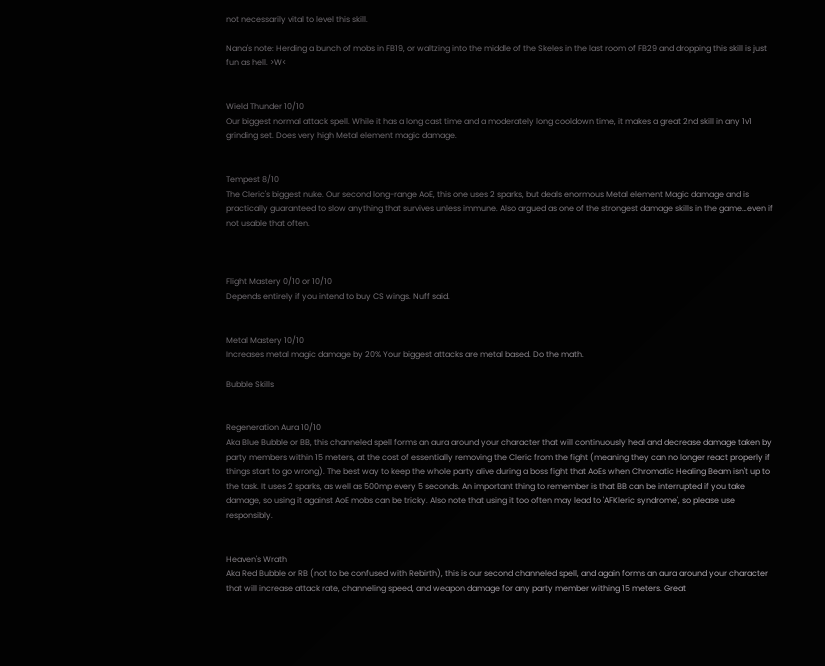not necessarily vital to level this skill.

Nana's note: Herding a bunch of mobs in FB19, or waltzing into the middle of the Skeles in the last room of FB29 and dropping this skill is just fun as hell. >W<


Wield Thunder 10/10
Our biggest normal attack spell. While it has a long cast time and a moderately long cooldown time, it makes a great 2nd skill in any 1v1 grinding set. Does very high Metal element magic damage.


Tempest 8/10
The Cleric's biggest nuke. Our second long-range AoE, this one uses 2 sparks, but deals enormous Metal element Magic damage and is practically guaranteed to slow anything that survives unless immune. Also argued as one of the strongest damage skills in the game…even if not usable that often.



Flight Mastery 0/10 or 10/10
Depends entirely if you intend to buy CS wings. Nuff said.


Metal Mastery 10/10
Increases metal magic damage by 20% Your biggest attacks are metal based. Do the math.

Bubble Skills


Regeneration Aura 10/10
Aka Blue Bubble or BB, this channeled spell forms an aura around your character that will continuously heal and decrease damage taken by party members within 15 meters, at the cost of essentially removing the Cleric from the fight (meaning they can no longer react properly if things start to go wrong). The best way to keep the whole party alive during a boss fight that AoEs when Chromatic Healing Beam isn't up to the task. It uses 2 sparks, as well as 500mp every 5 seconds. An important thing to remember is that BB can be interrupted if you take damage, so using it against AoE mobs can be tricky. Also note that using it too often may lead to 'AFKleric syndrome', so please use responsibly.


Heaven's Wrath
Aka Red Bubble or RB (not to be confused with Rebirth), this is our second channeled spell, and again forms an aura around your character that will increase attack rate, channeling speed, and weapon damage for any party member withing 15 meters. Great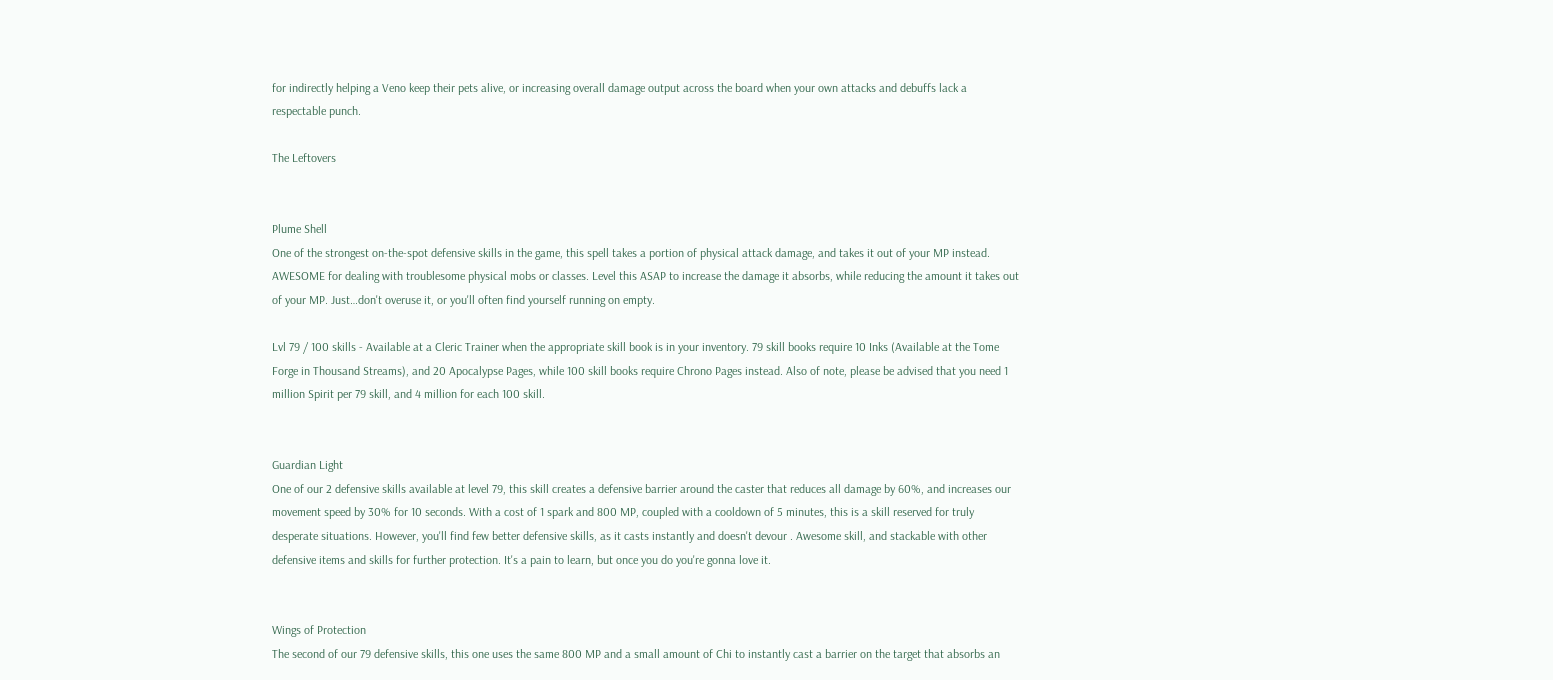for indirectly helping a Veno keep their pets alive, or increasing overall damage output across the board when your own attacks and debuffs lack a respectable punch.

The Leftovers


Plume Shell
One of the strongest on-the-spot defensive skills in the game, this spell takes a portion of physical attack damage, and takes it out of your MP instead. AWESOME for dealing with troublesome physical mobs or classes. Level this ASAP to increase the damage it absorbs, while reducing the amount it takes out of your MP. Just…don't overuse it, or you'll often find yourself running on empty.

Lvl 79 / 100 skills - Available at a Cleric Trainer when the appropriate skill book is in your inventory. 79 skill books require 10 Inks (Available at the Tome Forge in Thousand Streams), and 20 Apocalypse Pages, while 100 skill books require Chrono Pages instead. Also of note, please be advised that you need 1 million Spirit per 79 skill, and 4 million for each 100 skill.


Guardian Light
One of our 2 defensive skills available at level 79, this skill creates a defensive barrier around the caster that reduces all damage by 60%, and increases our movement speed by 30% for 10 seconds. With a cost of 1 spark and 800 MP, coupled with a cooldown of 5 minutes, this is a skill reserved for truly desperate situations. However, you'll find few better defensive skills, as it casts instantly and doesn't devour . Awesome skill, and stackable with other defensive items and skills for further protection. It's a pain to learn, but once you do you're gonna love it.


Wings of Protection
The second of our 79 defensive skills, this one uses the same 800 MP and a small amount of Chi to instantly cast a barrier on the target that absorbs an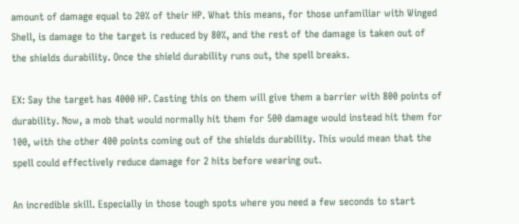amount of damage equal to 20% of their HP. What this means, for those unfamiliar with Winged Shell, is damage to the target is reduced by 80%, and the rest of the damage is taken out of the shields durability. Once the shield durability runs out, the spell breaks.

EX: Say the target has 4000 HP. Casting this on them will give them a barrier with 800 points of durability. Now, a mob that would normally hit them for 500 damage would instead hit them for 100, with the other 400 points coming out of the shields durability. This would mean that the spell could effectively reduce damage for 2 hits before wearing out.

An incredible skill. Especially in those tough spots where you need a few seconds to start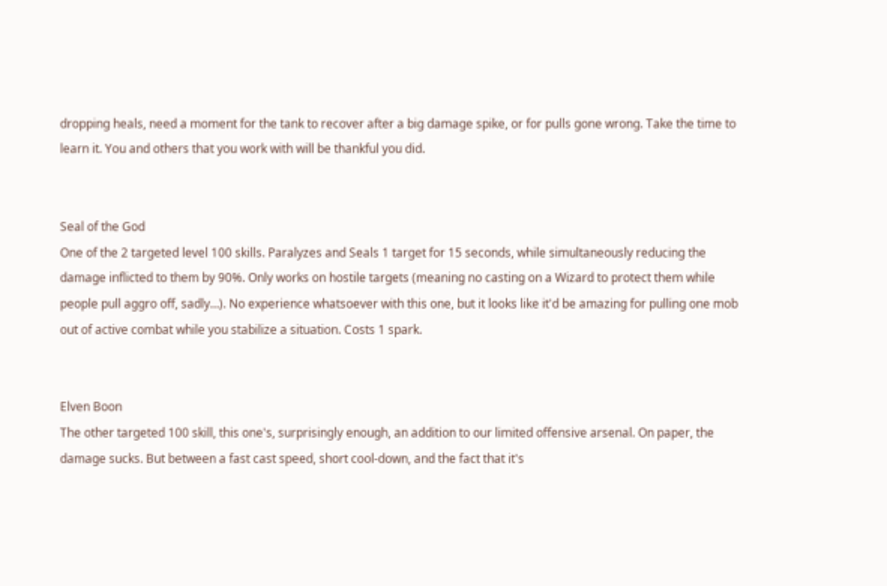dropping heals, need a moment for the tank to recover after a big damage spike, or for pulls gone wrong. Take the time to learn it. You and others that you work with will be thankful you did.


Seal of the God
One of the 2 targeted level 100 skills. Paralyzes and Seals 1 target for 15 seconds, while simultaneously reducing the damage inflicted to them by 90%. Only works on hostile targets (meaning no casting on a Wizard to protect them while people pull aggro off, sadly…). No experience whatsoever with this one, but it looks like it'd be amazing for pulling one mob out of active combat while you stabilize a situation. Costs 1 spark.


Elven Boon
The other targeted 100 skill, this one's, surprisingly enough, an addition to our limited offensive arsenal. On paper, the damage sucks. But between a fast cast speed, short cool-down, and the fact that it's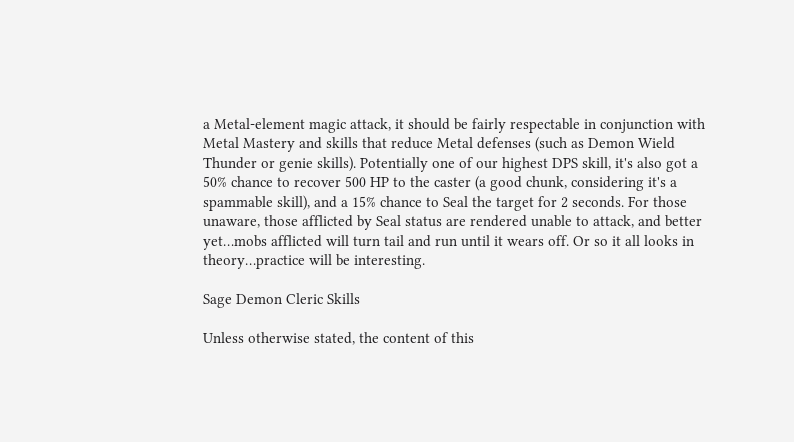a Metal-element magic attack, it should be fairly respectable in conjunction with Metal Mastery and skills that reduce Metal defenses (such as Demon Wield Thunder or genie skills). Potentially one of our highest DPS skill, it's also got a 50% chance to recover 500 HP to the caster (a good chunk, considering it's a spammable skill), and a 15% chance to Seal the target for 2 seconds. For those unaware, those afflicted by Seal status are rendered unable to attack, and better yet…mobs afflicted will turn tail and run until it wears off. Or so it all looks in theory…practice will be interesting.

Sage Demon Cleric Skills

Unless otherwise stated, the content of this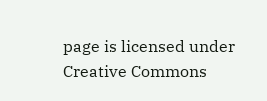page is licensed under Creative Commons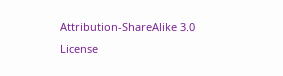Attribution-ShareAlike 3.0 License